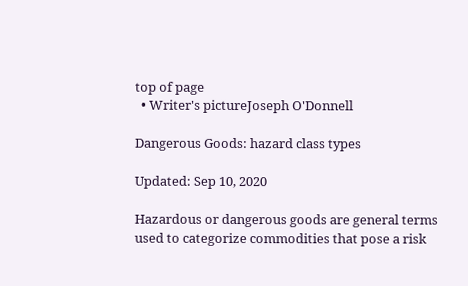top of page
  • Writer's pictureJoseph O'Donnell

Dangerous Goods: hazard class types

Updated: Sep 10, 2020

Hazardous or dangerous goods are general terms used to categorize commodities that pose a risk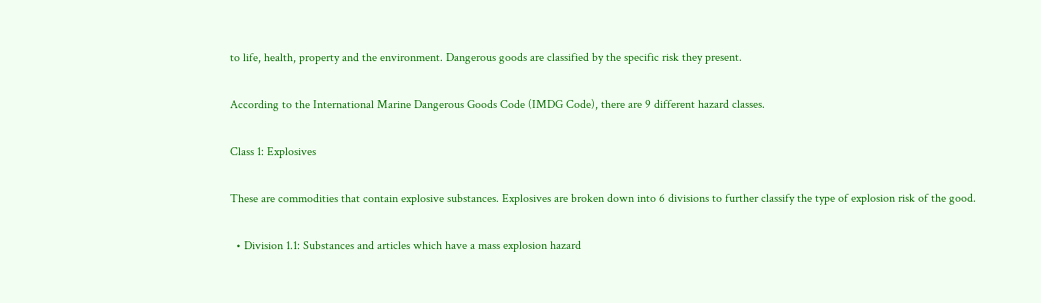to life, health, property and the environment. Dangerous goods are classified by the specific risk they present.

According to the International Marine Dangerous Goods Code (IMDG Code), there are 9 different hazard classes.

Class 1: Explosives

These are commodities that contain explosive substances. Explosives are broken down into 6 divisions to further classify the type of explosion risk of the good.

  • Division 1.1: Substances and articles which have a mass explosion hazard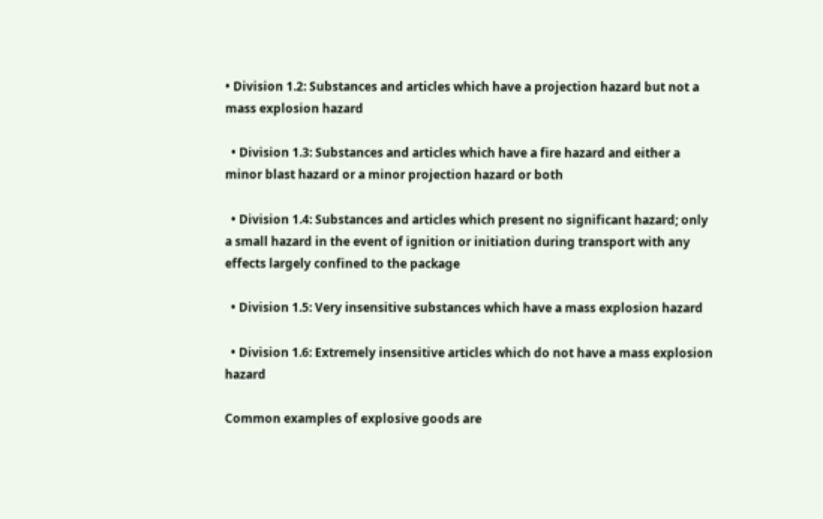• Division 1.2: Substances and articles which have a projection hazard but not a mass explosion hazard

  • Division 1.3: Substances and articles which have a fire hazard and either a minor blast hazard or a minor projection hazard or both

  • Division 1.4: Substances and articles which present no significant hazard; only a small hazard in the event of ignition or initiation during transport with any effects largely confined to the package

  • Division 1.5: Very insensitive substances which have a mass explosion hazard

  • Division 1.6: Extremely insensitive articles which do not have a mass explosion hazard

Common examples of explosive goods are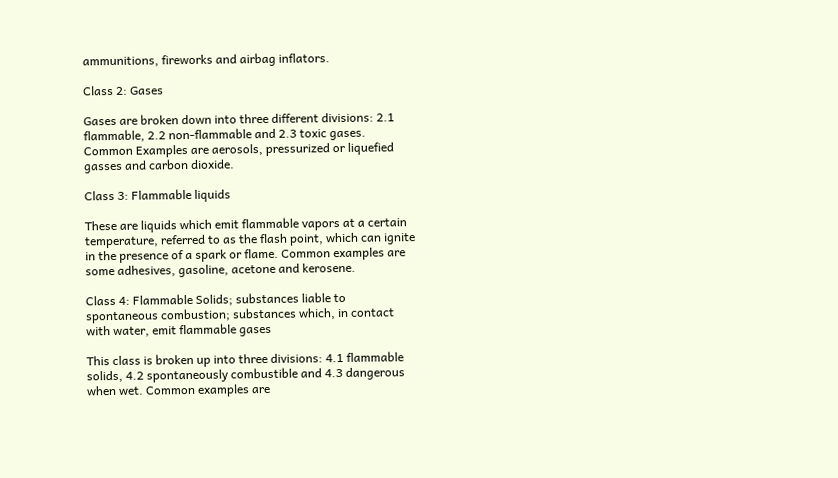ammunitions, fireworks and airbag inflators.

Class 2: Gases

Gases are broken down into three different divisions: 2.1 flammable, 2.2 non-flammable and 2.3 toxic gases. Common Examples are aerosols, pressurized or liquefied gasses and carbon dioxide.

Class 3: Flammable liquids

These are liquids which emit flammable vapors at a certain temperature, referred to as the flash point, which can ignite in the presence of a spark or flame. Common examples are some adhesives, gasoline, acetone and kerosene.

Class 4: Flammable Solids; substances liable to spontaneous combustion; substances which, in contact with water, emit flammable gases

This class is broken up into three divisions: 4.1 flammable solids, 4.2 spontaneously combustible and 4.3 dangerous when wet. Common examples are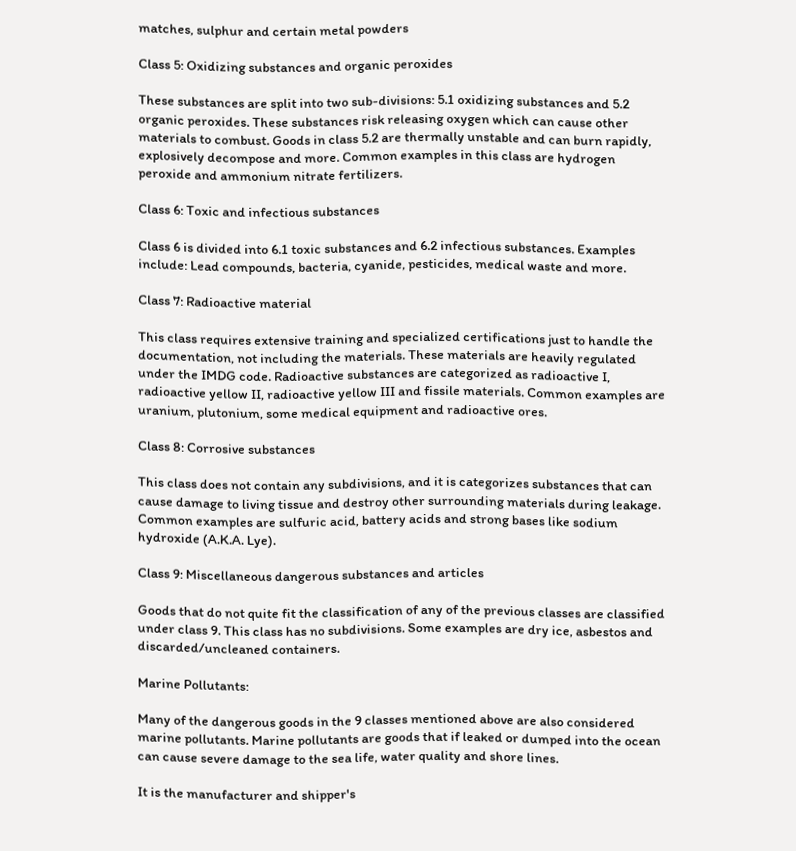matches, sulphur and certain metal powders

Class 5: Oxidizing substances and organic peroxides

These substances are split into two sub-divisions: 5.1 oxidizing substances and 5.2 organic peroxides. These substances risk releasing oxygen which can cause other materials to combust. Goods in class 5.2 are thermally unstable and can burn rapidly, explosively decompose and more. Common examples in this class are hydrogen peroxide and ammonium nitrate fertilizers.

Class 6: Toxic and infectious substances

Class 6 is divided into 6.1 toxic substances and 6.2 infectious substances. Examples include: Lead compounds, bacteria, cyanide, pesticides, medical waste and more.

Class 7: Radioactive material

This class requires extensive training and specialized certifications just to handle the documentation, not including the materials. These materials are heavily regulated under the IMDG code. Radioactive substances are categorized as radioactive I, radioactive yellow II, radioactive yellow III and fissile materials. Common examples are uranium, plutonium, some medical equipment and radioactive ores.

Class 8: Corrosive substances

This class does not contain any subdivisions, and it is categorizes substances that can cause damage to living tissue and destroy other surrounding materials during leakage. Common examples are sulfuric acid, battery acids and strong bases like sodium hydroxide (A.K.A. Lye).

Class 9: Miscellaneous dangerous substances and articles

Goods that do not quite fit the classification of any of the previous classes are classified under class 9. This class has no subdivisions. Some examples are dry ice, asbestos and discarded/uncleaned containers.

Marine Pollutants:

Many of the dangerous goods in the 9 classes mentioned above are also considered marine pollutants. Marine pollutants are goods that if leaked or dumped into the ocean can cause severe damage to the sea life, water quality and shore lines.

It is the manufacturer and shipper's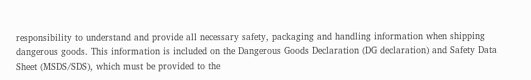responsibility to understand and provide all necessary safety, packaging and handling information when shipping dangerous goods. This information is included on the Dangerous Goods Declaration (DG declaration) and Safety Data Sheet (MSDS/SDS), which must be provided to the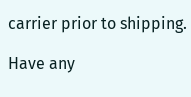carrier prior to shipping.

Have any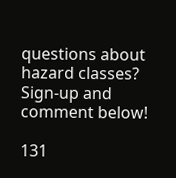questions about hazard classes? Sign-up and comment below!

131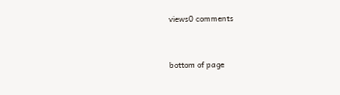views0 comments


bottom of page